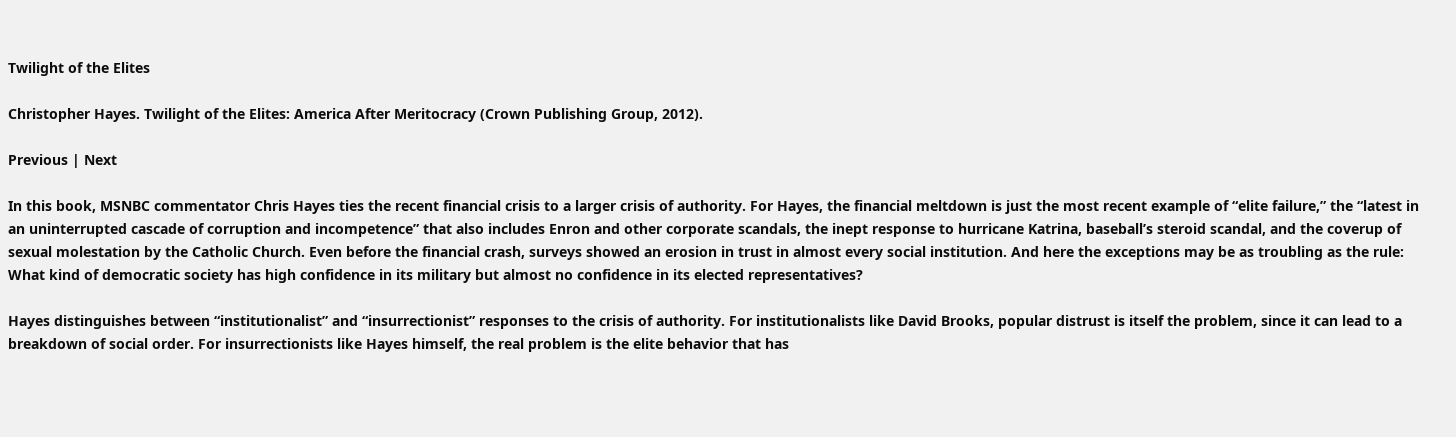Twilight of the Elites

Christopher Hayes. Twilight of the Elites: America After Meritocracy (Crown Publishing Group, 2012).

Previous | Next

In this book, MSNBC commentator Chris Hayes ties the recent financial crisis to a larger crisis of authority. For Hayes, the financial meltdown is just the most recent example of “elite failure,” the “latest in an uninterrupted cascade of corruption and incompetence” that also includes Enron and other corporate scandals, the inept response to hurricane Katrina, baseball’s steroid scandal, and the coverup of sexual molestation by the Catholic Church. Even before the financial crash, surveys showed an erosion in trust in almost every social institution. And here the exceptions may be as troubling as the rule: What kind of democratic society has high confidence in its military but almost no confidence in its elected representatives?

Hayes distinguishes between “institutionalist” and “insurrectionist” responses to the crisis of authority. For institutionalists like David Brooks, popular distrust is itself the problem, since it can lead to a breakdown of social order. For insurrectionists like Hayes himself, the real problem is the elite behavior that has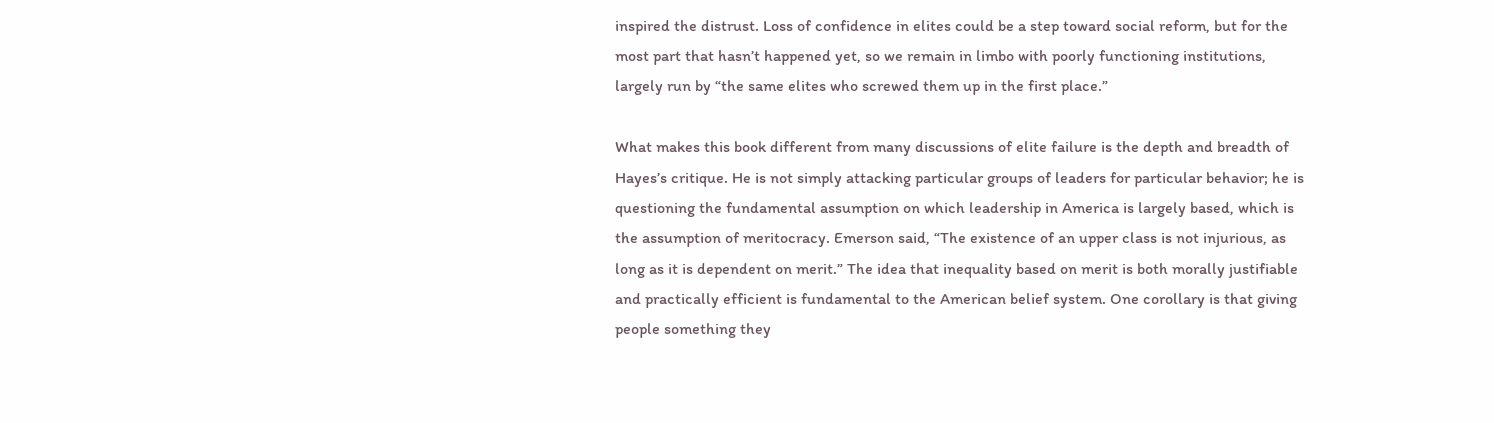inspired the distrust. Loss of confidence in elites could be a step toward social reform, but for the most part that hasn’t happened yet, so we remain in limbo with poorly functioning institutions, largely run by “the same elites who screwed them up in the first place.”

What makes this book different from many discussions of elite failure is the depth and breadth of Hayes’s critique. He is not simply attacking particular groups of leaders for particular behavior; he is questioning the fundamental assumption on which leadership in America is largely based, which is the assumption of meritocracy. Emerson said, “The existence of an upper class is not injurious, as long as it is dependent on merit.” The idea that inequality based on merit is both morally justifiable and practically efficient is fundamental to the American belief system. One corollary is that giving people something they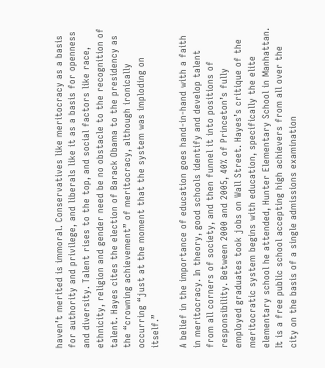haven’t merited is immoral. Conservatives like meritocracy as a basis for authority and privilege, and liberals like it as a basis for openness and diversity. Talent rises to the top, and social factors like race, ethnicity, religion and gender need be no obstacle to the recognition of talent. Hayes cites the election of Barack Obama to the presidency as the “crowning achievement” of meritocracy, although ironically occurring “just at the moment that the system was imploding on itself.”

A belief in the importance of education goes hand-in-hand with a faith in meritocracy. In theory, good schools identify and develop talent from all corners of society, and then funnel it into positions of responsibility. Between 2000 and 2005, 40% of Princeton’s fully employed graduates took jobs on Wall Street. Hayes’s critique of the meritocratic system begins with education, specifically the elite elementary school he attended, Hunter Elementary School in Manhattan. It is a free public school accepting high achievers from all over the city on the basis of a single admissions examination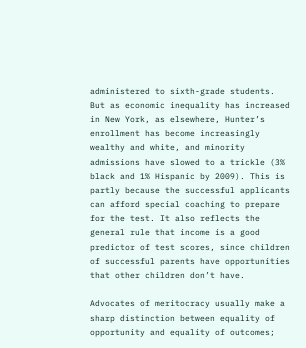administered to sixth-grade students. But as economic inequality has increased in New York, as elsewhere, Hunter’s enrollment has become increasingly wealthy and white, and minority admissions have slowed to a trickle (3% black and 1% Hispanic by 2009). This is partly because the successful applicants can afford special coaching to prepare for the test. It also reflects the general rule that income is a good predictor of test scores, since children of successful parents have opportunities that other children don’t have.

Advocates of meritocracy usually make a sharp distinction between equality of opportunity and equality of outcomes;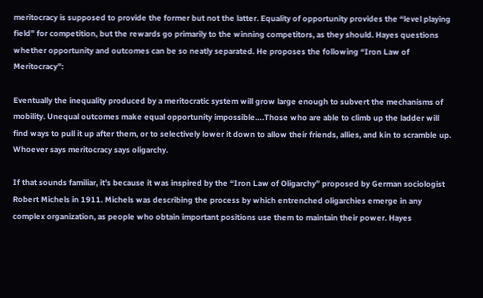meritocracy is supposed to provide the former but not the latter. Equality of opportunity provides the “level playing field” for competition, but the rewards go primarily to the winning competitors, as they should. Hayes questions whether opportunity and outcomes can be so neatly separated. He proposes the following “Iron Law of Meritocracy”:

Eventually the inequality produced by a meritocratic system will grow large enough to subvert the mechanisms of mobility. Unequal outcomes make equal opportunity impossible….Those who are able to climb up the ladder will find ways to pull it up after them, or to selectively lower it down to allow their friends, allies, and kin to scramble up. Whoever says meritocracy says oligarchy.

If that sounds familiar, it’s because it was inspired by the “Iron Law of Oligarchy” proposed by German sociologist Robert Michels in 1911. Michels was describing the process by which entrenched oligarchies emerge in any complex organization, as people who obtain important positions use them to maintain their power. Hayes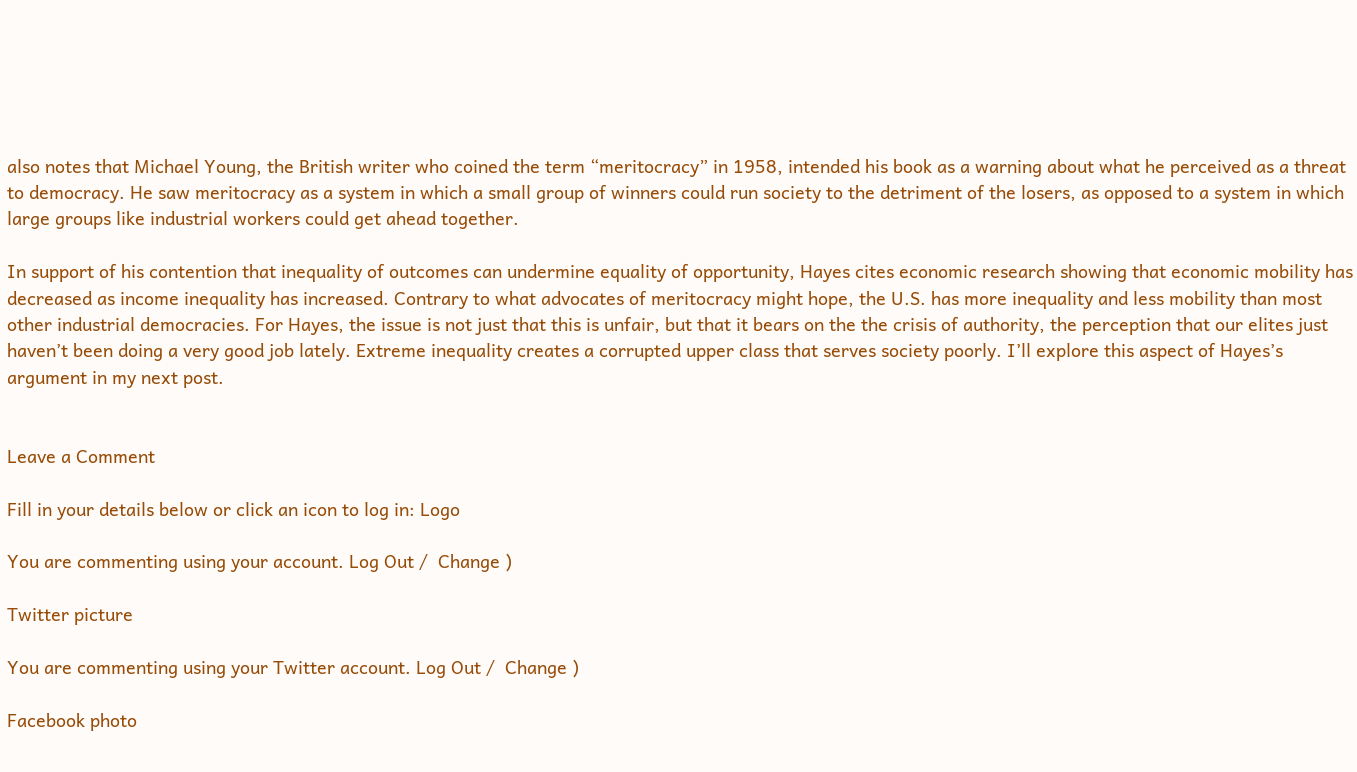also notes that Michael Young, the British writer who coined the term “meritocracy” in 1958, intended his book as a warning about what he perceived as a threat to democracy. He saw meritocracy as a system in which a small group of winners could run society to the detriment of the losers, as opposed to a system in which large groups like industrial workers could get ahead together.

In support of his contention that inequality of outcomes can undermine equality of opportunity, Hayes cites economic research showing that economic mobility has decreased as income inequality has increased. Contrary to what advocates of meritocracy might hope, the U.S. has more inequality and less mobility than most other industrial democracies. For Hayes, the issue is not just that this is unfair, but that it bears on the the crisis of authority, the perception that our elites just haven’t been doing a very good job lately. Extreme inequality creates a corrupted upper class that serves society poorly. I’ll explore this aspect of Hayes’s argument in my next post.


Leave a Comment

Fill in your details below or click an icon to log in: Logo

You are commenting using your account. Log Out /  Change )

Twitter picture

You are commenting using your Twitter account. Log Out /  Change )

Facebook photo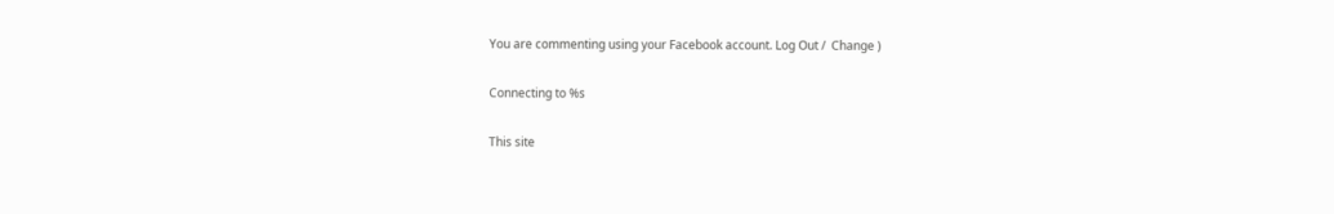You are commenting using your Facebook account. Log Out /  Change )

Connecting to %s

This site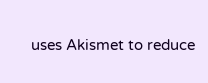uses Akismet to reduce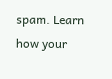spam. Learn how your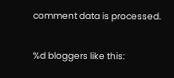comment data is processed.

%d bloggers like this: